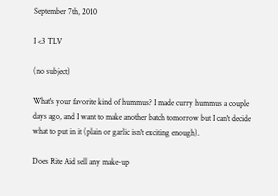September 7th, 2010

I <3 TLV

(no subject)

What's your favorite kind of hummus? I made curry hummus a couple days ago, and I want to make another batch tomorrow but I can't decide what to put in it (plain or garlic isn't exciting enough).

Does Rite Aid sell any make-up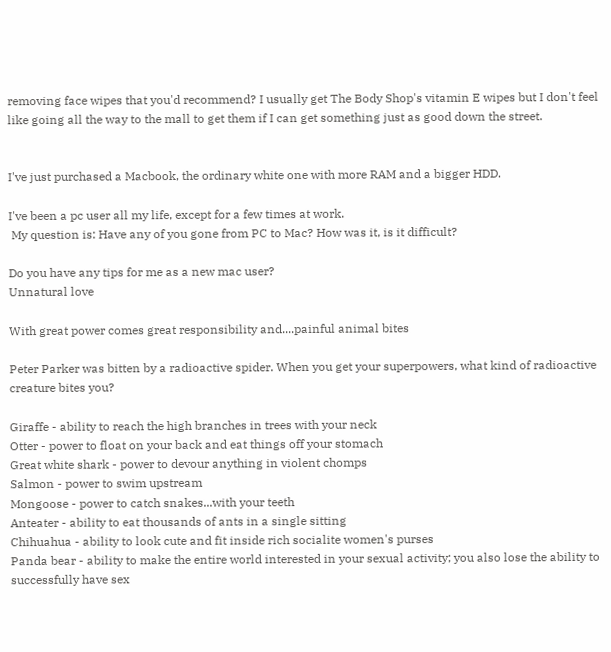removing face wipes that you'd recommend? I usually get The Body Shop's vitamin E wipes but I don't feel like going all the way to the mall to get them if I can get something just as good down the street.


I've just purchased a Macbook, the ordinary white one with more RAM and a bigger HDD.

I've been a pc user all my life, except for a few times at work.
 My question is: Have any of you gone from PC to Mac? How was it, is it difficult?

Do you have any tips for me as a new mac user?
Unnatural love

With great power comes great responsibility and....painful animal bites

Peter Parker was bitten by a radioactive spider. When you get your superpowers, what kind of radioactive creature bites you?

Giraffe - ability to reach the high branches in trees with your neck
Otter - power to float on your back and eat things off your stomach
Great white shark - power to devour anything in violent chomps
Salmon - power to swim upstream
Mongoose - power to catch snakes...with your teeth
Anteater - ability to eat thousands of ants in a single sitting
Chihuahua - ability to look cute and fit inside rich socialite women's purses
Panda bear - ability to make the entire world interested in your sexual activity; you also lose the ability to successfully have sex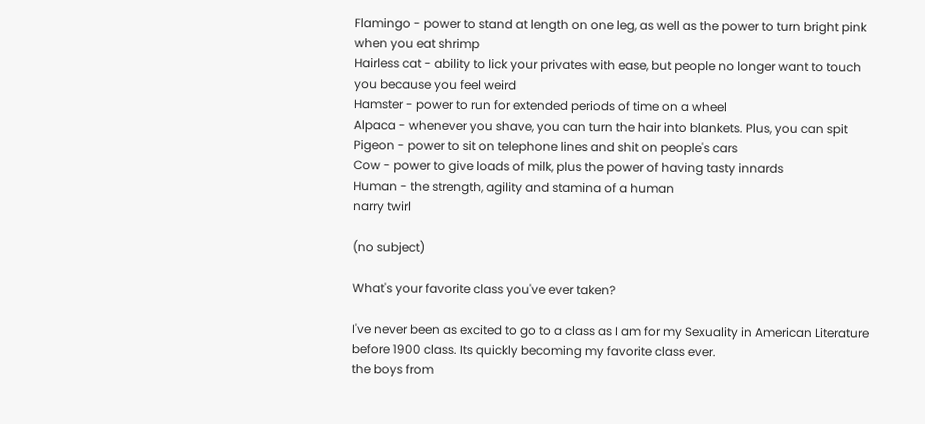Flamingo - power to stand at length on one leg, as well as the power to turn bright pink when you eat shrimp
Hairless cat - ability to lick your privates with ease, but people no longer want to touch you because you feel weird
Hamster - power to run for extended periods of time on a wheel
Alpaca - whenever you shave, you can turn the hair into blankets. Plus, you can spit
Pigeon - power to sit on telephone lines and shit on people's cars
Cow - power to give loads of milk, plus the power of having tasty innards
Human - the strength, agility and stamina of a human
narry twirl

(no subject)

What's your favorite class you've ever taken?

I've never been as excited to go to a class as I am for my Sexuality in American Literature before 1900 class. Its quickly becoming my favorite class ever.
the boys from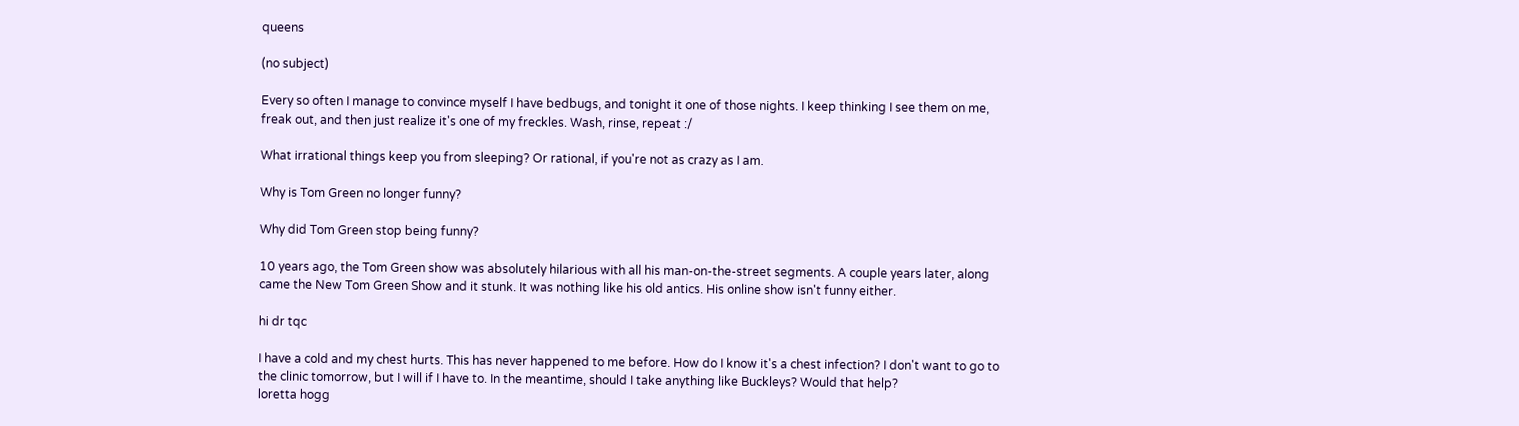queens

(no subject)

Every so often I manage to convince myself I have bedbugs, and tonight it one of those nights. I keep thinking I see them on me, freak out, and then just realize it's one of my freckles. Wash, rinse, repeat :/

What irrational things keep you from sleeping? Or rational, if you're not as crazy as I am.

Why is Tom Green no longer funny?

Why did Tom Green stop being funny?

10 years ago, the Tom Green show was absolutely hilarious with all his man-on-the-street segments. A couple years later, along came the New Tom Green Show and it stunk. It was nothing like his old antics. His online show isn't funny either.

hi dr tqc

I have a cold and my chest hurts. This has never happened to me before. How do I know it's a chest infection? I don't want to go to the clinic tomorrow, but I will if I have to. In the meantime, should I take anything like Buckleys? Would that help?
loretta hogg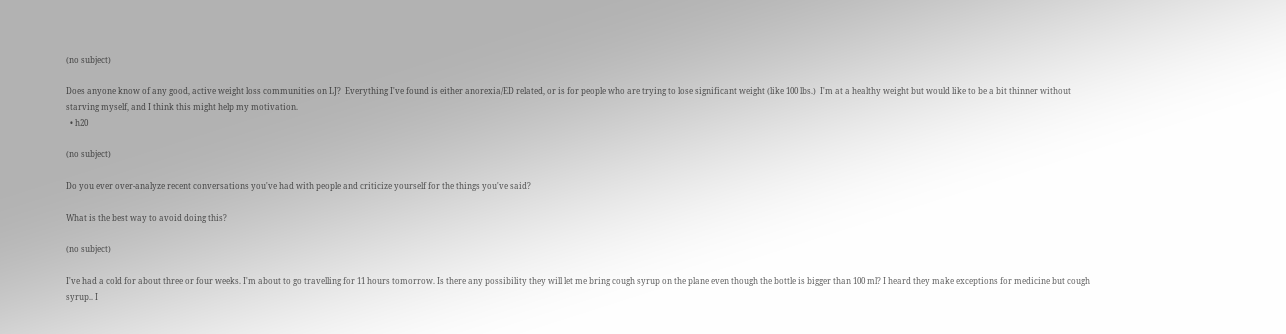(no subject)

Does anyone know of any good, active weight loss communities on LJ?  Everything I've found is either anorexia/ED related, or is for people who are trying to lose significant weight (like 100 lbs.)  I'm at a healthy weight but would like to be a bit thinner without starving myself, and I think this might help my motivation.
  • h20

(no subject)

Do you ever over-analyze recent conversations you've had with people and criticize yourself for the things you've said?

What is the best way to avoid doing this?

(no subject)

I've had a cold for about three or four weeks. I'm about to go travelling for 11 hours tomorrow. Is there any possibility they will let me bring cough syrup on the plane even though the bottle is bigger than 100 ml? I heard they make exceptions for medicine but cough syrup.. I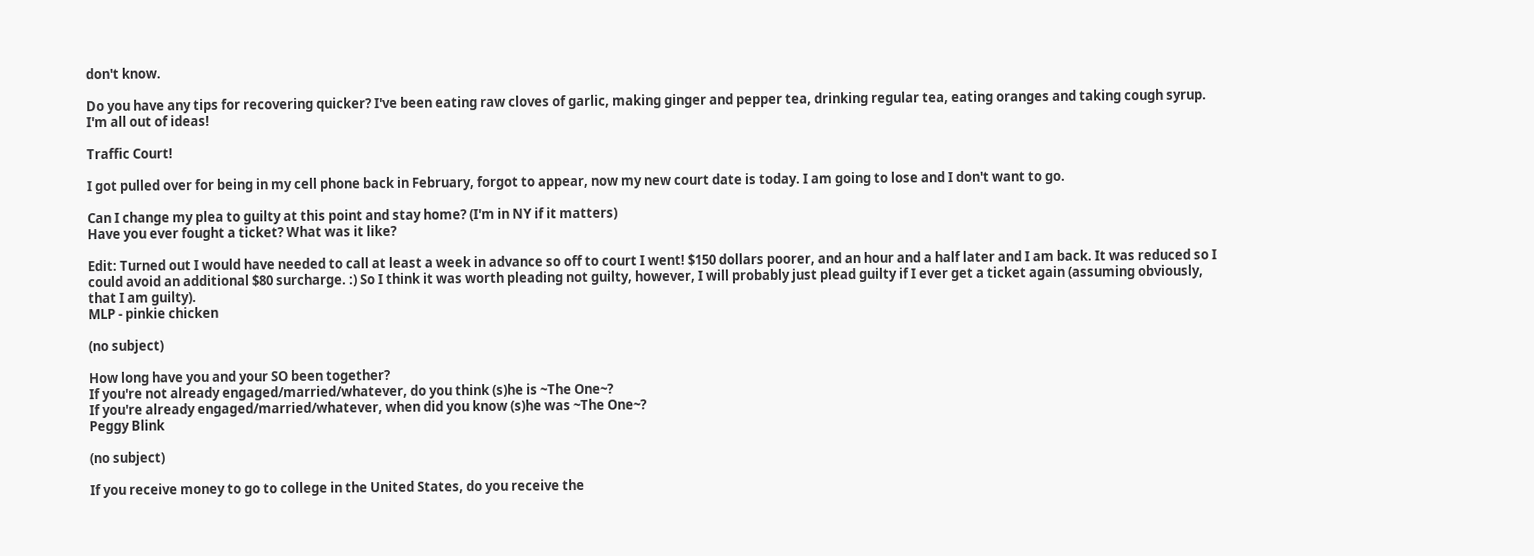don't know.

Do you have any tips for recovering quicker? I've been eating raw cloves of garlic, making ginger and pepper tea, drinking regular tea, eating oranges and taking cough syrup. I'm all out of ideas!

Traffic Court!

I got pulled over for being in my cell phone back in February, forgot to appear, now my new court date is today. I am going to lose and I don't want to go.

Can I change my plea to guilty at this point and stay home? (I'm in NY if it matters)
Have you ever fought a ticket? What was it like?

Edit: Turned out I would have needed to call at least a week in advance so off to court I went! $150 dollars poorer, and an hour and a half later and I am back. It was reduced so I could avoid an additional $80 surcharge. :) So I think it was worth pleading not guilty, however, I will probably just plead guilty if I ever get a ticket again (assuming obviously, that I am guilty).
MLP - pinkie chicken

(no subject)

How long have you and your SO been together?
If you're not already engaged/married/whatever, do you think (s)he is ~The One~?
If you're already engaged/married/whatever, when did you know (s)he was ~The One~?
Peggy Blink

(no subject)

If you receive money to go to college in the United States, do you receive the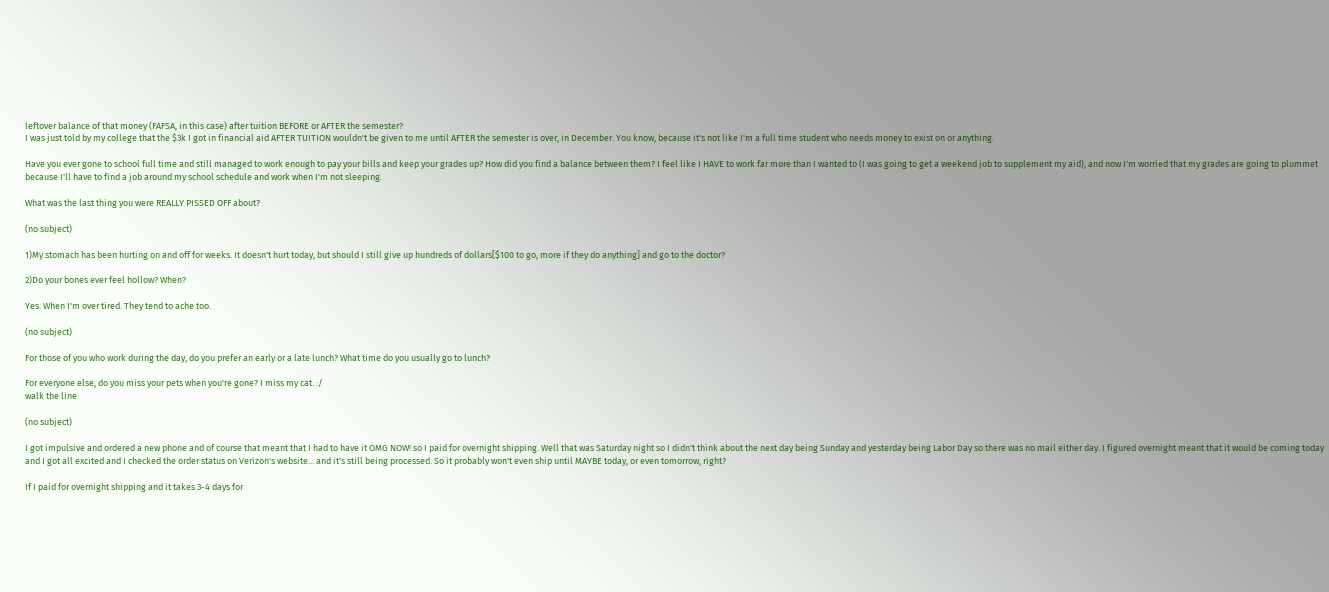leftover balance of that money (FAFSA, in this case) after tuition BEFORE or AFTER the semester?
I was just told by my college that the $3k I got in financial aid AFTER TUITION wouldn't be given to me until AFTER the semester is over, in December. You know, because it's not like I'm a full time student who needs money to exist on or anything.

Have you ever gone to school full time and still managed to work enough to pay your bills and keep your grades up? How did you find a balance between them? I feel like I HAVE to work far more than I wanted to (I was going to get a weekend job to supplement my aid), and now I'm worried that my grades are going to plummet because I'll have to find a job around my school schedule and work when I'm not sleeping.

What was the last thing you were REALLY PISSED OFF about?

(no subject)

1)My stomach has been hurting on and off for weeks. It doesn't hurt today, but should I still give up hundreds of dollars[$100 to go, more if they do anything] and go to the doctor?

2)Do your bones ever feel hollow? When?

Yes. When I'm over tired. They tend to ache too.

(no subject)

For those of you who work during the day, do you prefer an early or a late lunch? What time do you usually go to lunch?

For everyone else, do you miss your pets when you're gone? I miss my cat. :/
walk the line

(no subject)

I got impulsive and ordered a new phone and of course that meant that I had to have it OMG NOW! so I paid for overnight shipping. Well that was Saturday night so I didn't think about the next day being Sunday and yesterday being Labor Day so there was no mail either day. I figured overnight meant that it would be coming today and I got all excited and I checked the order status on Verizon's website... and it's still being processed. So it probably won't even ship until MAYBE today, or even tomorrow, right?

If I paid for overnight shipping and it takes 3-4 days for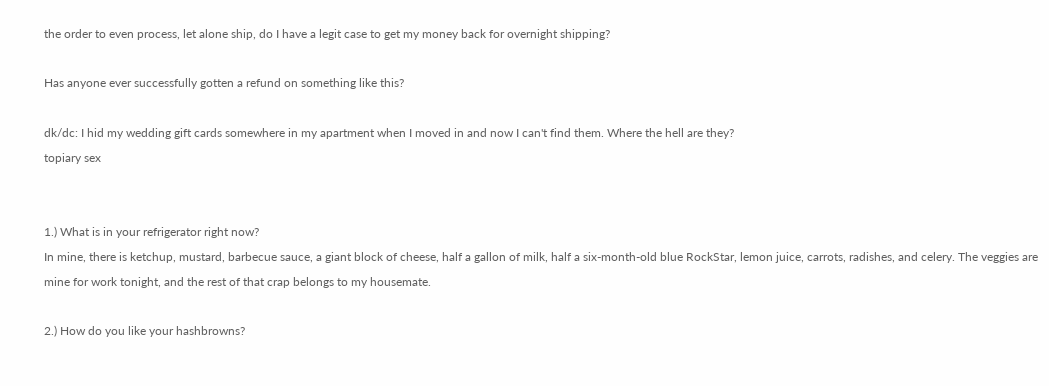the order to even process, let alone ship, do I have a legit case to get my money back for overnight shipping?

Has anyone ever successfully gotten a refund on something like this?

dk/dc: I hid my wedding gift cards somewhere in my apartment when I moved in and now I can't find them. Where the hell are they?
topiary sex


1.) What is in your refrigerator right now?
In mine, there is ketchup, mustard, barbecue sauce, a giant block of cheese, half a gallon of milk, half a six-month-old blue RockStar, lemon juice, carrots, radishes, and celery. The veggies are mine for work tonight, and the rest of that crap belongs to my housemate.

2.) How do you like your hashbrowns?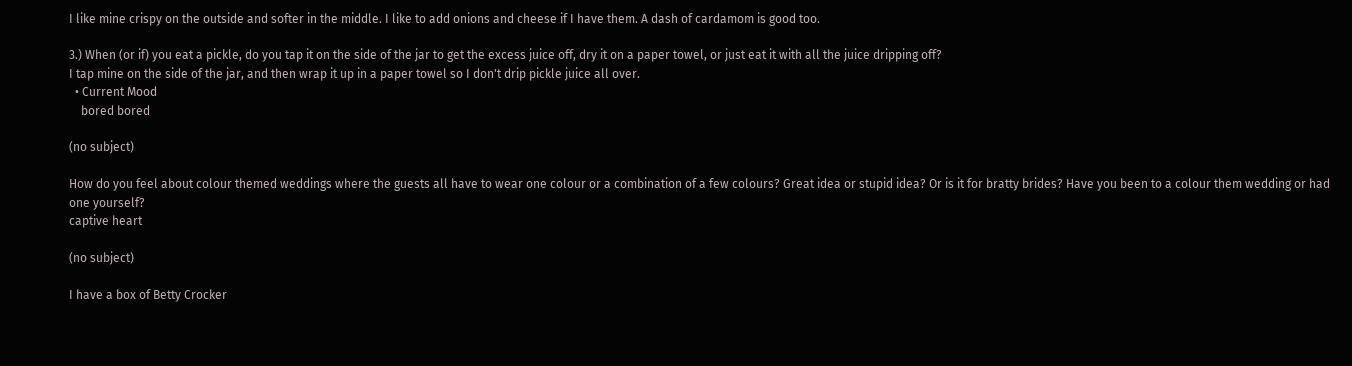I like mine crispy on the outside and softer in the middle. I like to add onions and cheese if I have them. A dash of cardamom is good too.

3.) When (or if) you eat a pickle, do you tap it on the side of the jar to get the excess juice off, dry it on a paper towel, or just eat it with all the juice dripping off?
I tap mine on the side of the jar, and then wrap it up in a paper towel so I don't drip pickle juice all over.
  • Current Mood
    bored bored

(no subject)

How do you feel about colour themed weddings where the guests all have to wear one colour or a combination of a few colours? Great idea or stupid idea? Or is it for bratty brides? Have you been to a colour them wedding or had one yourself?
captive heart

(no subject)

I have a box of Betty Crocker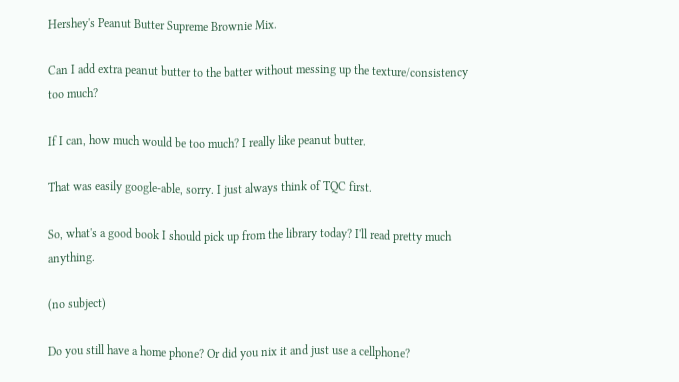Hershey's Peanut Butter Supreme Brownie Mix.

Can I add extra peanut butter to the batter without messing up the texture/consistency too much?

If I can, how much would be too much? I really like peanut butter.

That was easily google-able, sorry. I just always think of TQC first.

So, what's a good book I should pick up from the library today? I'll read pretty much anything.

(no subject)

Do you still have a home phone? Or did you nix it and just use a cellphone?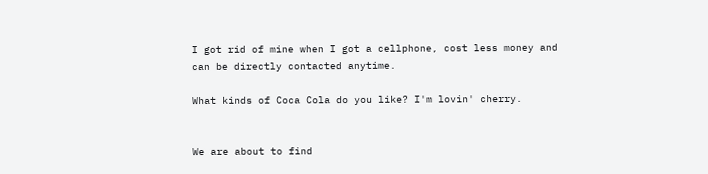I got rid of mine when I got a cellphone, cost less money and can be directly contacted anytime.

What kinds of Coca Cola do you like? I'm lovin' cherry.


We are about to find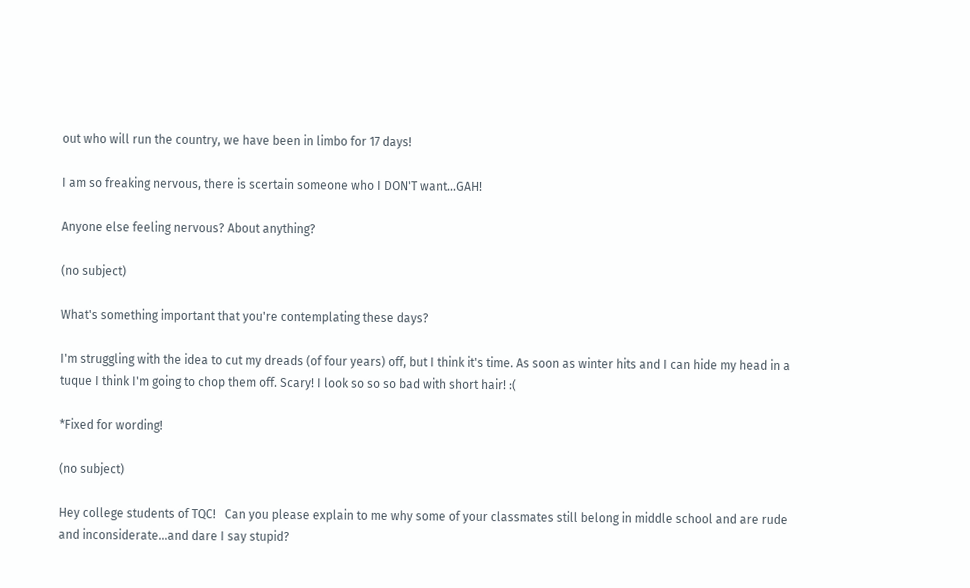out who will run the country, we have been in limbo for 17 days!

I am so freaking nervous, there is scertain someone who I DON'T want...GAH!

Anyone else feeling nervous? About anything?

(no subject)

What's something important that you're contemplating these days?

I'm struggling with the idea to cut my dreads (of four years) off, but I think it's time. As soon as winter hits and I can hide my head in a tuque I think I'm going to chop them off. Scary! I look so so so bad with short hair! :(

*Fixed for wording!

(no subject)

Hey college students of TQC!   Can you please explain to me why some of your classmates still belong in middle school and are rude and inconsiderate...and dare I say stupid?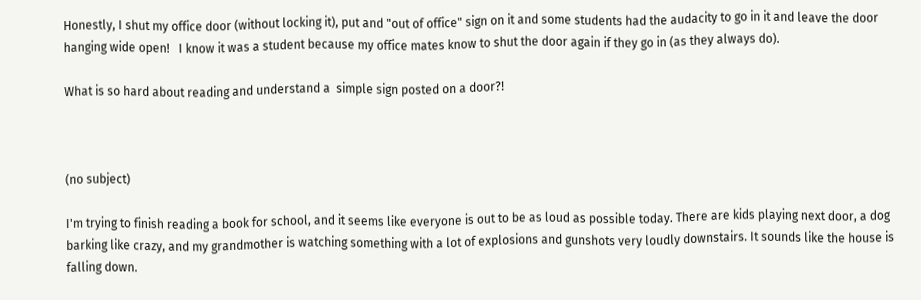Honestly, I shut my office door (without locking it), put and "out of office" sign on it and some students had the audacity to go in it and leave the door hanging wide open!   I know it was a student because my office mates know to shut the door again if they go in (as they always do).

What is so hard about reading and understand a  simple sign posted on a door?!



(no subject)

I'm trying to finish reading a book for school, and it seems like everyone is out to be as loud as possible today. There are kids playing next door, a dog barking like crazy, and my grandmother is watching something with a lot of explosions and gunshots very loudly downstairs. It sounds like the house is falling down.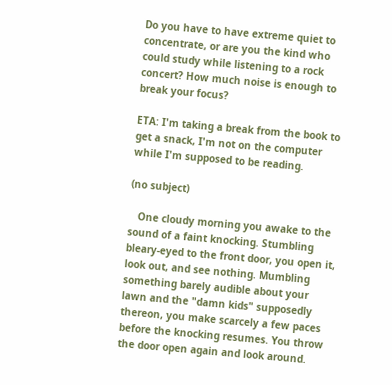Do you have to have extreme quiet to concentrate, or are you the kind who could study while listening to a rock concert? How much noise is enough to break your focus?

ETA: I'm taking a break from the book to get a snack, I'm not on the computer while I'm supposed to be reading.

(no subject)

   One cloudy morning you awake to the sound of a faint knocking. Stumbling bleary-eyed to the front door, you open it, look out, and see nothing. Mumbling something barely audible about your lawn and the "damn kids" supposedly thereon, you make scarcely a few paces before the knocking resumes. You throw the door open again and look around.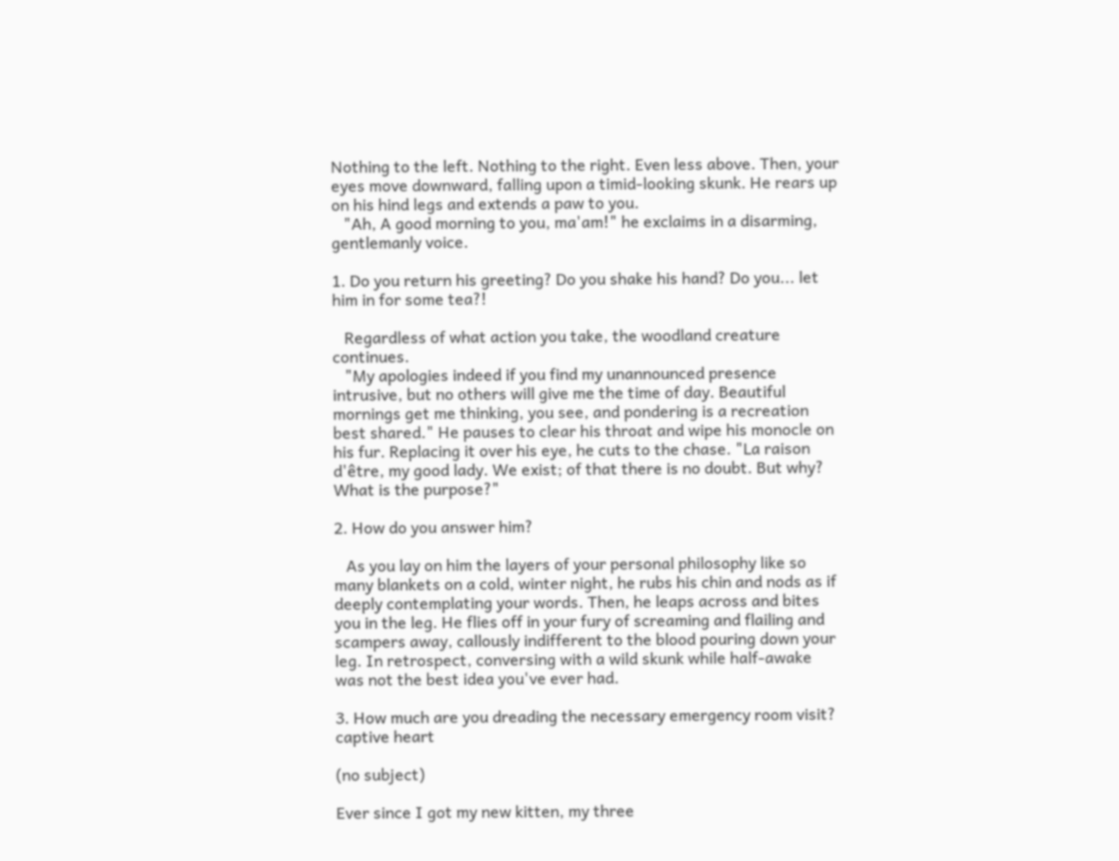Nothing to the left. Nothing to the right. Even less above. Then, your eyes move downward, falling upon a timid-looking skunk. He rears up on his hind legs and extends a paw to you.
   "Ah, A good morning to you, ma'am!" he exclaims in a disarming, gentlemanly voice.

1. Do you return his greeting? Do you shake his hand? Do you... let him in for some tea?!

   Regardless of what action you take, the woodland creature continues.
   "My apologies indeed if you find my unannounced presence intrusive, but no others will give me the time of day. Beautiful mornings get me thinking, you see, and pondering is a recreation best shared." He pauses to clear his throat and wipe his monocle on his fur. Replacing it over his eye, he cuts to the chase. "La raison d'être, my good lady. We exist; of that there is no doubt. But why? What is the purpose?"

2. How do you answer him?

   As you lay on him the layers of your personal philosophy like so many blankets on a cold, winter night, he rubs his chin and nods as if deeply contemplating your words. Then, he leaps across and bites you in the leg. He flies off in your fury of screaming and flailing and scampers away, callously indifferent to the blood pouring down your leg. In retrospect, conversing with a wild skunk while half-awake was not the best idea you've ever had.

3. How much are you dreading the necessary emergency room visit?
captive heart

(no subject)

Ever since I got my new kitten, my three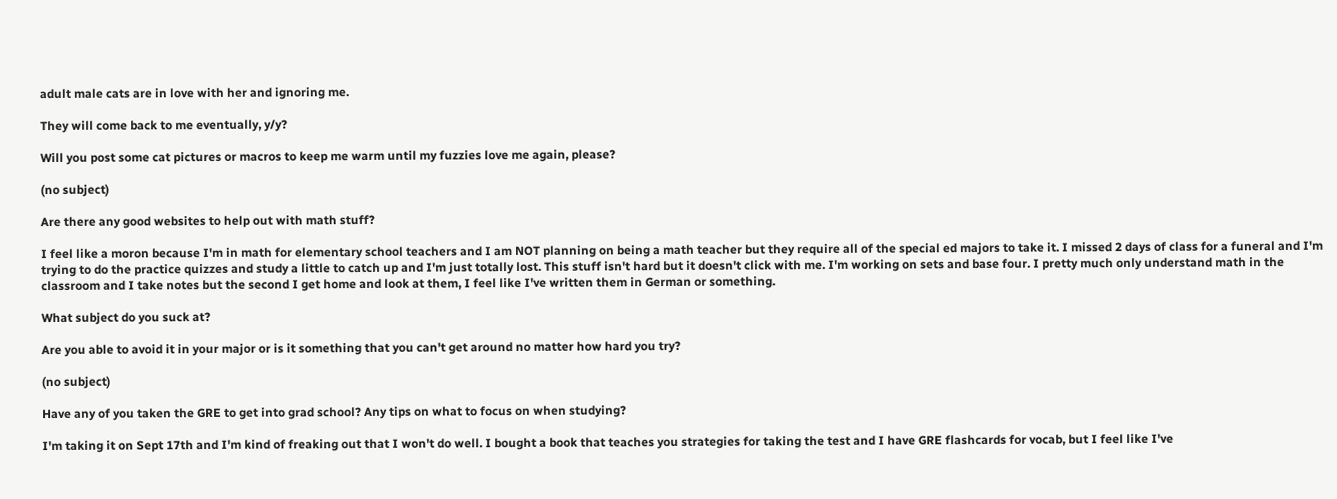adult male cats are in love with her and ignoring me.

They will come back to me eventually, y/y?

Will you post some cat pictures or macros to keep me warm until my fuzzies love me again, please?

(no subject)

Are there any good websites to help out with math stuff?

I feel like a moron because I'm in math for elementary school teachers and I am NOT planning on being a math teacher but they require all of the special ed majors to take it. I missed 2 days of class for a funeral and I'm trying to do the practice quizzes and study a little to catch up and I'm just totally lost. This stuff isn't hard but it doesn't click with me. I'm working on sets and base four. I pretty much only understand math in the classroom and I take notes but the second I get home and look at them, I feel like I've written them in German or something.

What subject do you suck at?

Are you able to avoid it in your major or is it something that you can't get around no matter how hard you try?

(no subject)

Have any of you taken the GRE to get into grad school? Any tips on what to focus on when studying?

I'm taking it on Sept 17th and I'm kind of freaking out that I won't do well. I bought a book that teaches you strategies for taking the test and I have GRE flashcards for vocab, but I feel like I've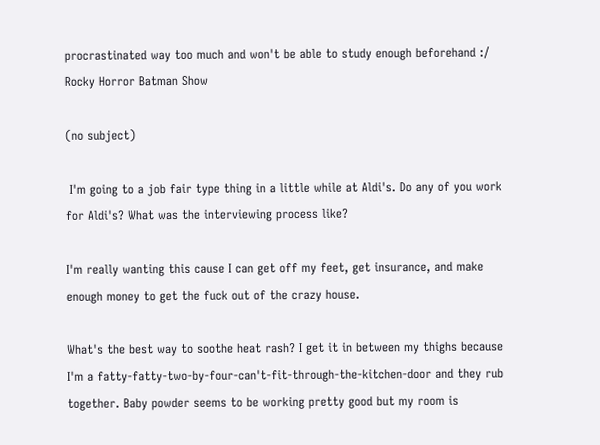procrastinated way too much and won't be able to study enough beforehand :/
Rocky Horror Batman Show

(no subject)

 I'm going to a job fair type thing in a little while at Aldi's. Do any of you work for Aldi's? What was the interviewing process like?

I'm really wanting this cause I can get off my feet, get insurance, and make enough money to get the fuck out of the crazy house.

What's the best way to soothe heat rash? I get it in between my thighs because I'm a fatty-fatty-two-by-four-can't-fit-through-the-kitchen-door and they rub together. Baby powder seems to be working pretty good but my room is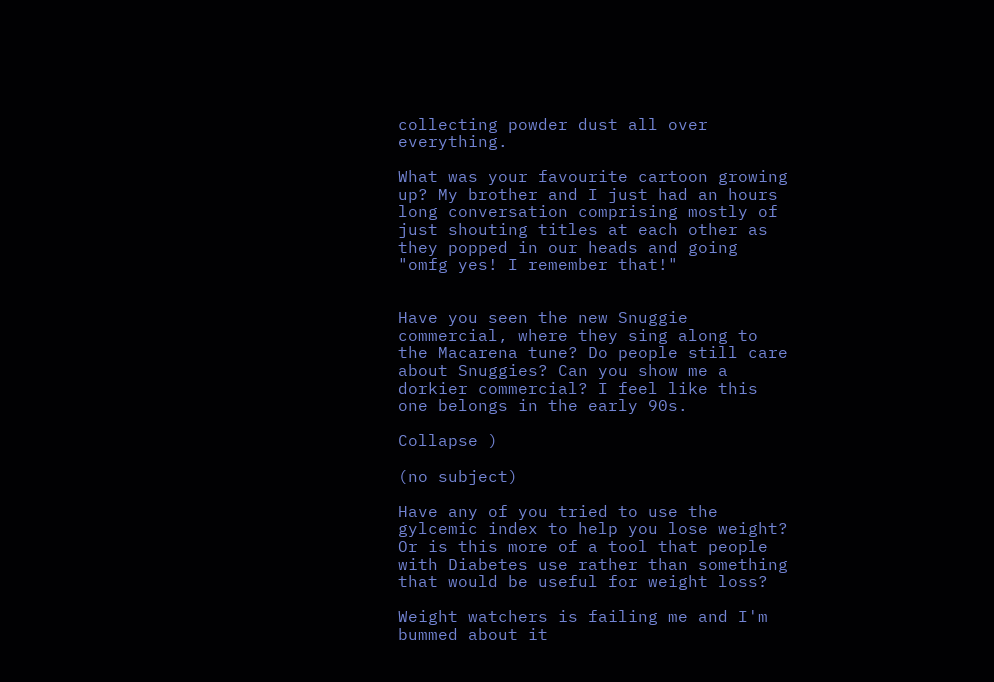collecting powder dust all over everything.

What was your favourite cartoon growing up? My brother and I just had an hours long conversation comprising mostly of just shouting titles at each other as they popped in our heads and going "omfg yes! I remember that!"


Have you seen the new Snuggie commercial, where they sing along to the Macarena tune? Do people still care about Snuggies? Can you show me a dorkier commercial? I feel like this one belongs in the early 90s.

Collapse )

(no subject)

Have any of you tried to use the gylcemic index to help you lose weight?    Or is this more of a tool that people with Diabetes use rather than something that would be useful for weight loss?

Weight watchers is failing me and I'm bummed about it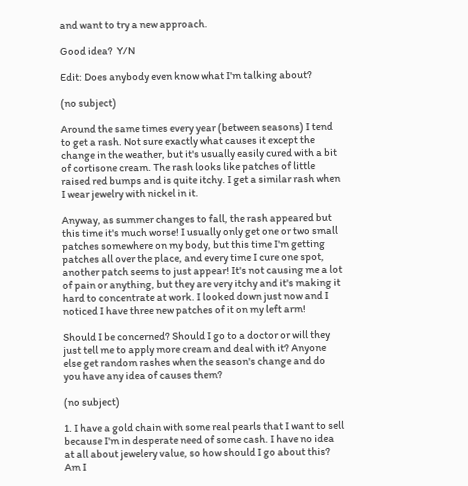and want to try a new approach.

Good idea?  Y/N

Edit: Does anybody even know what I'm talking about?

(no subject)

Around the same times every year (between seasons) I tend to get a rash. Not sure exactly what causes it except the change in the weather, but it's usually easily cured with a bit of cortisone cream. The rash looks like patches of little raised red bumps and is quite itchy. I get a similar rash when I wear jewelry with nickel in it.

Anyway, as summer changes to fall, the rash appeared but this time it's much worse! I usually only get one or two small patches somewhere on my body, but this time I'm getting patches all over the place, and every time I cure one spot, another patch seems to just appear! It's not causing me a lot of pain or anything, but they are very itchy and it's making it hard to concentrate at work. I looked down just now and I noticed I have three new patches of it on my left arm!

Should I be concerned? Should I go to a doctor or will they just tell me to apply more cream and deal with it? Anyone else get random rashes when the season's change and do you have any idea of causes them?

(no subject)

1. I have a gold chain with some real pearls that I want to sell because I'm in desperate need of some cash. I have no idea at all about jewelery value, so how should I go about this? Am I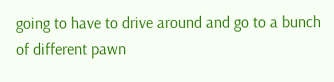going to have to drive around and go to a bunch of different pawn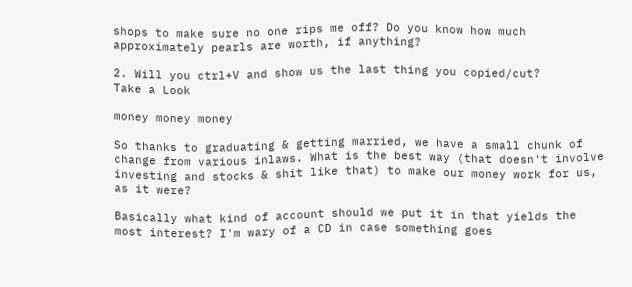shops to make sure no one rips me off? Do you know how much approximately pearls are worth, if anything?

2. Will you ctrl+V and show us the last thing you copied/cut?
Take a Look

money money money

So thanks to graduating & getting married, we have a small chunk of change from various inlaws. What is the best way (that doesn't involve investing and stocks & shit like that) to make our money work for us, as it were?

Basically what kind of account should we put it in that yields the most interest? I'm wary of a CD in case something goes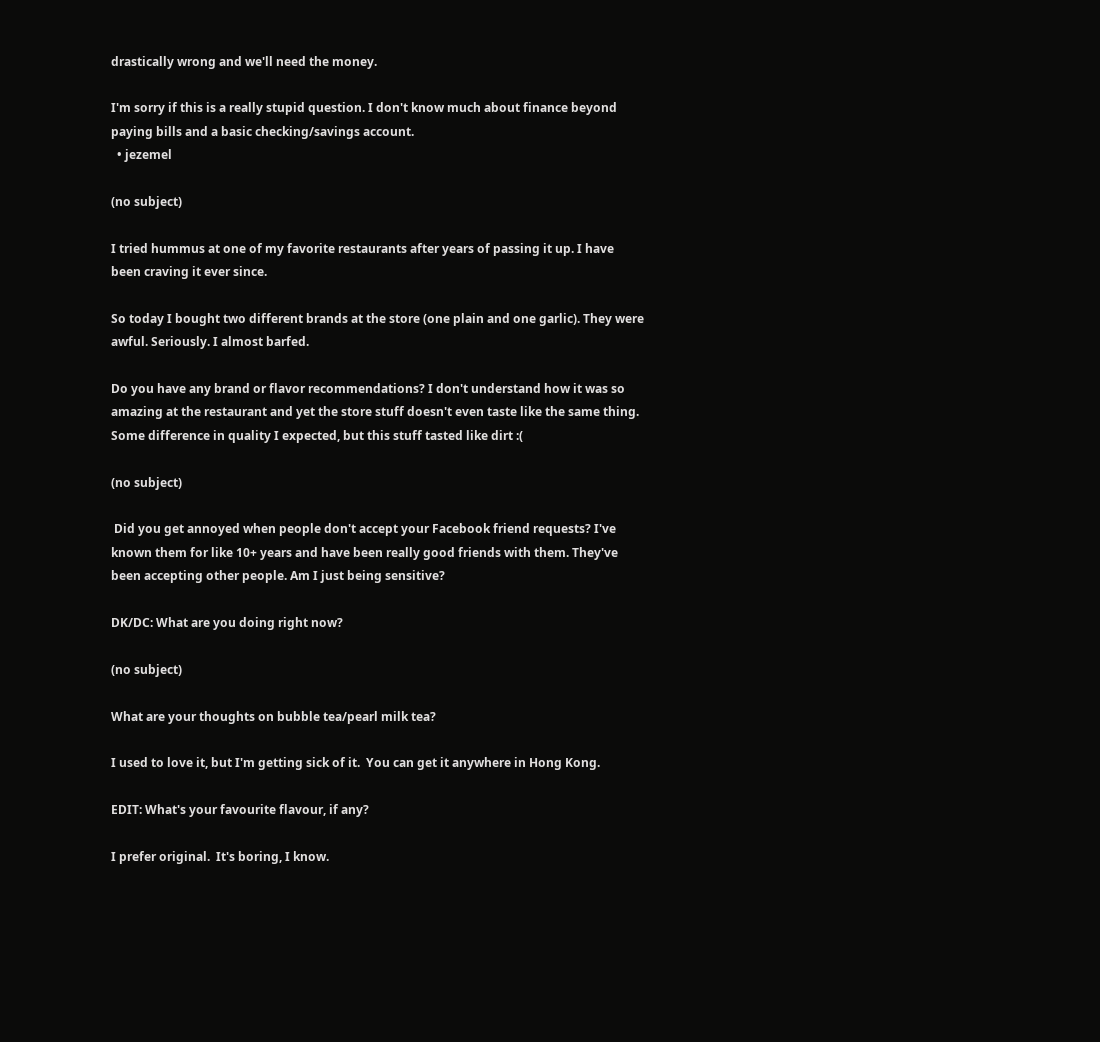drastically wrong and we'll need the money.

I'm sorry if this is a really stupid question. I don't know much about finance beyond paying bills and a basic checking/savings account.
  • jezemel

(no subject)

I tried hummus at one of my favorite restaurants after years of passing it up. I have been craving it ever since.

So today I bought two different brands at the store (one plain and one garlic). They were awful. Seriously. I almost barfed.

Do you have any brand or flavor recommendations? I don't understand how it was so amazing at the restaurant and yet the store stuff doesn't even taste like the same thing. Some difference in quality I expected, but this stuff tasted like dirt :(

(no subject)

 Did you get annoyed when people don't accept your Facebook friend requests? I've known them for like 10+ years and have been really good friends with them. They've been accepting other people. Am I just being sensitive?

DK/DC: What are you doing right now?

(no subject)

What are your thoughts on bubble tea/pearl milk tea?

I used to love it, but I'm getting sick of it.  You can get it anywhere in Hong Kong.

EDIT: What's your favourite flavour, if any?

I prefer original.  It's boring, I know.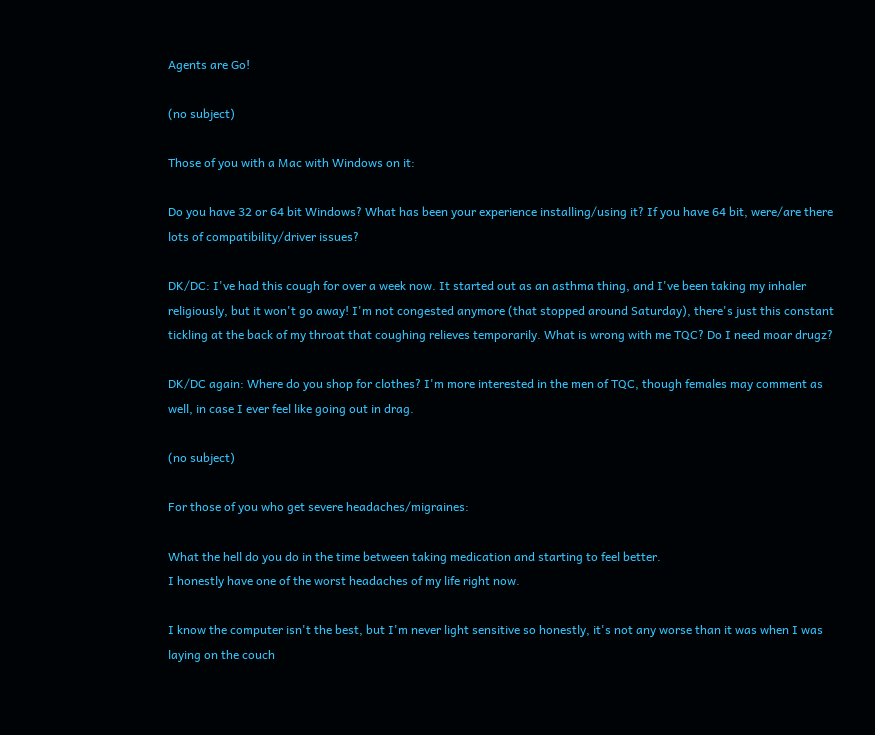Agents are Go!

(no subject)

Those of you with a Mac with Windows on it:

Do you have 32 or 64 bit Windows? What has been your experience installing/using it? If you have 64 bit, were/are there lots of compatibility/driver issues?

DK/DC: I've had this cough for over a week now. It started out as an asthma thing, and I've been taking my inhaler religiously, but it won't go away! I'm not congested anymore (that stopped around Saturday), there's just this constant tickling at the back of my throat that coughing relieves temporarily. What is wrong with me TQC? Do I need moar drugz?

DK/DC again: Where do you shop for clothes? I'm more interested in the men of TQC, though females may comment as well, in case I ever feel like going out in drag.

(no subject)

For those of you who get severe headaches/migraines:

What the hell do you do in the time between taking medication and starting to feel better.
I honestly have one of the worst headaches of my life right now.

I know the computer isn't the best, but I'm never light sensitive so honestly, it's not any worse than it was when I was laying on the couch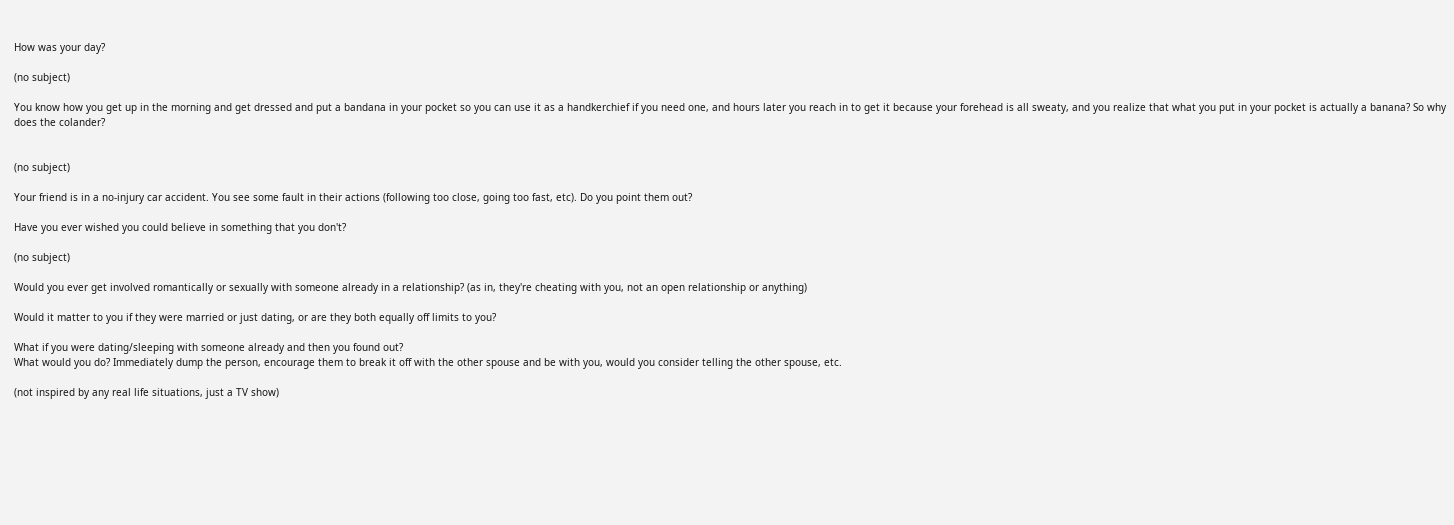How was your day?

(no subject)

You know how you get up in the morning and get dressed and put a bandana in your pocket so you can use it as a handkerchief if you need one, and hours later you reach in to get it because your forehead is all sweaty, and you realize that what you put in your pocket is actually a banana? So why does the colander?


(no subject)

Your friend is in a no-injury car accident. You see some fault in their actions (following too close, going too fast, etc). Do you point them out?

Have you ever wished you could believe in something that you don't?

(no subject)

Would you ever get involved romantically or sexually with someone already in a relationship? (as in, they're cheating with you, not an open relationship or anything)

Would it matter to you if they were married or just dating, or are they both equally off limits to you?

What if you were dating/sleeping with someone already and then you found out?
What would you do? Immediately dump the person, encourage them to break it off with the other spouse and be with you, would you consider telling the other spouse, etc.

(not inspired by any real life situations, just a TV show)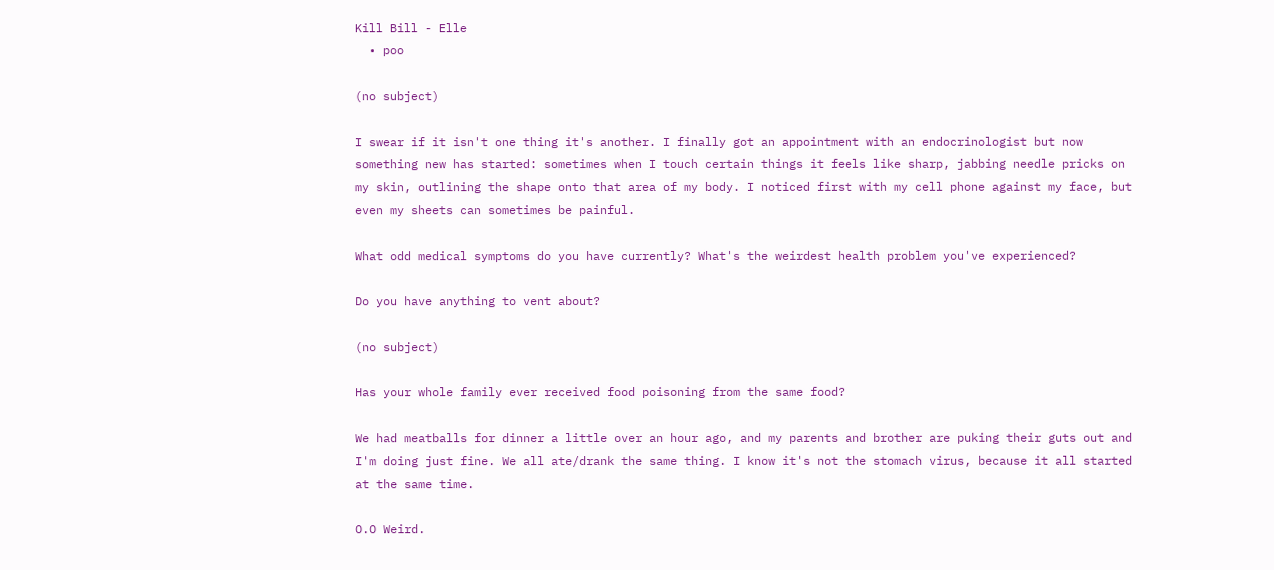Kill Bill - Elle
  • poo

(no subject)

I swear if it isn't one thing it's another. I finally got an appointment with an endocrinologist but now something new has started: sometimes when I touch certain things it feels like sharp, jabbing needle pricks on my skin, outlining the shape onto that area of my body. I noticed first with my cell phone against my face, but even my sheets can sometimes be painful.

What odd medical symptoms do you have currently? What's the weirdest health problem you've experienced?

Do you have anything to vent about?

(no subject)

Has your whole family ever received food poisoning from the same food?

We had meatballs for dinner a little over an hour ago, and my parents and brother are puking their guts out and I'm doing just fine. We all ate/drank the same thing. I know it's not the stomach virus, because it all started at the same time.

O.O Weird.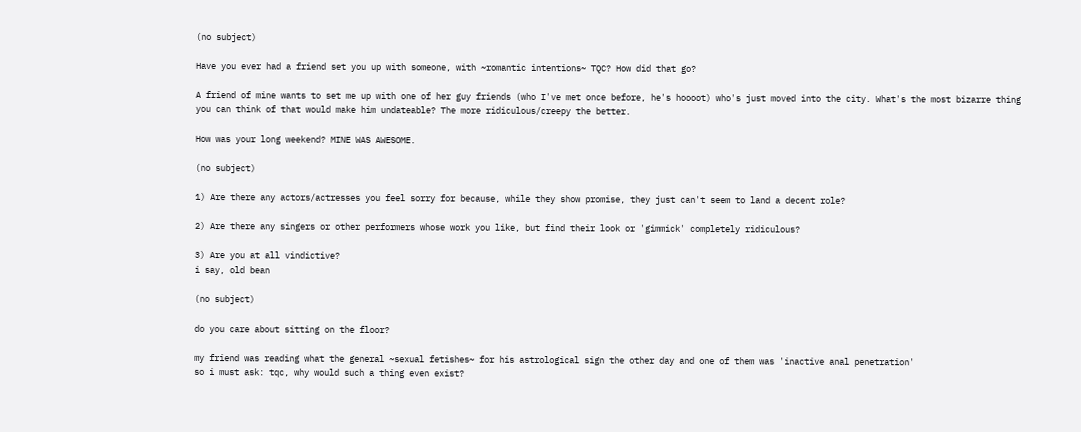(no subject)

Have you ever had a friend set you up with someone, with ~romantic intentions~ TQC? How did that go?

A friend of mine wants to set me up with one of her guy friends (who I've met once before, he's hoooot) who's just moved into the city. What's the most bizarre thing you can think of that would make him undateable? The more ridiculous/creepy the better.

How was your long weekend? MINE WAS AWESOME.

(no subject)

1) Are there any actors/actresses you feel sorry for because, while they show promise, they just can't seem to land a decent role?

2) Are there any singers or other performers whose work you like, but find their look or 'gimmick' completely ridiculous?

3) Are you at all vindictive?
i say, old bean

(no subject)

do you care about sitting on the floor?

my friend was reading what the general ~sexual fetishes~ for his astrological sign the other day and one of them was 'inactive anal penetration'
so i must ask: tqc, why would such a thing even exist?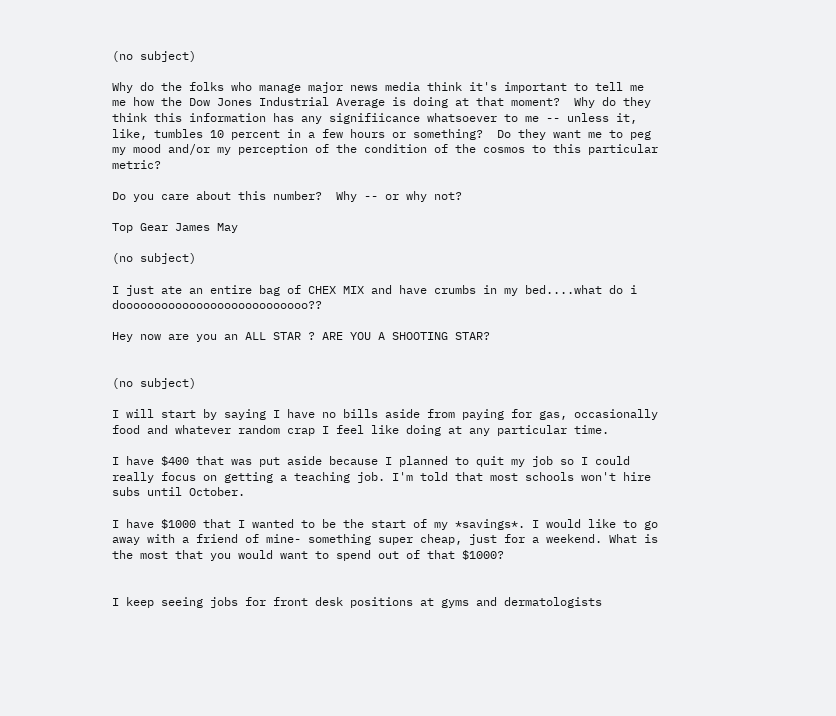(no subject)

Why do the folks who manage major news media think it's important to tell me me how the Dow Jones Industrial Average is doing at that moment?  Why do they think this information has any signifiicance whatsoever to me -- unless it, like, tumbles 10 percent in a few hours or something?  Do they want me to peg my mood and/or my perception of the condition of the cosmos to this particular metric?

Do you care about this number?  Why -- or why not?

Top Gear James May

(no subject)

I just ate an entire bag of CHEX MIX and have crumbs in my bed....what do i dooooooooooooooooooooooooooo??

Hey now are you an ALL STAR ? ARE YOU A SHOOTING STAR?


(no subject)

I will start by saying I have no bills aside from paying for gas, occasionally food and whatever random crap I feel like doing at any particular time.

I have $400 that was put aside because I planned to quit my job so I could really focus on getting a teaching job. I'm told that most schools won't hire subs until October.

I have $1000 that I wanted to be the start of my *savings*. I would like to go away with a friend of mine- something super cheap, just for a weekend. What is the most that you would want to spend out of that $1000?


I keep seeing jobs for front desk positions at gyms and dermatologists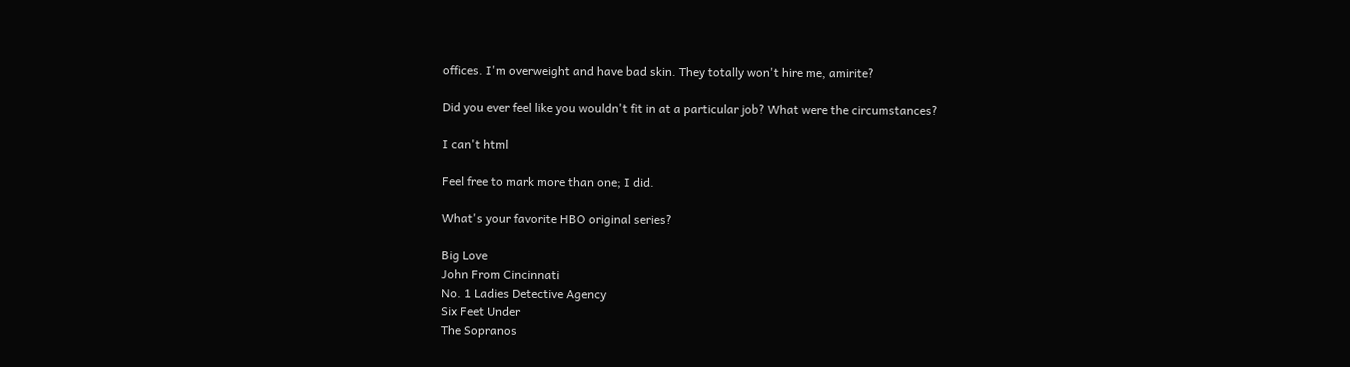offices. I'm overweight and have bad skin. They totally won't hire me, amirite?

Did you ever feel like you wouldn't fit in at a particular job? What were the circumstances?

I can't html

Feel free to mark more than one; I did.

What's your favorite HBO original series?

Big Love
John From Cincinnati
No. 1 Ladies Detective Agency
Six Feet Under
The Sopranos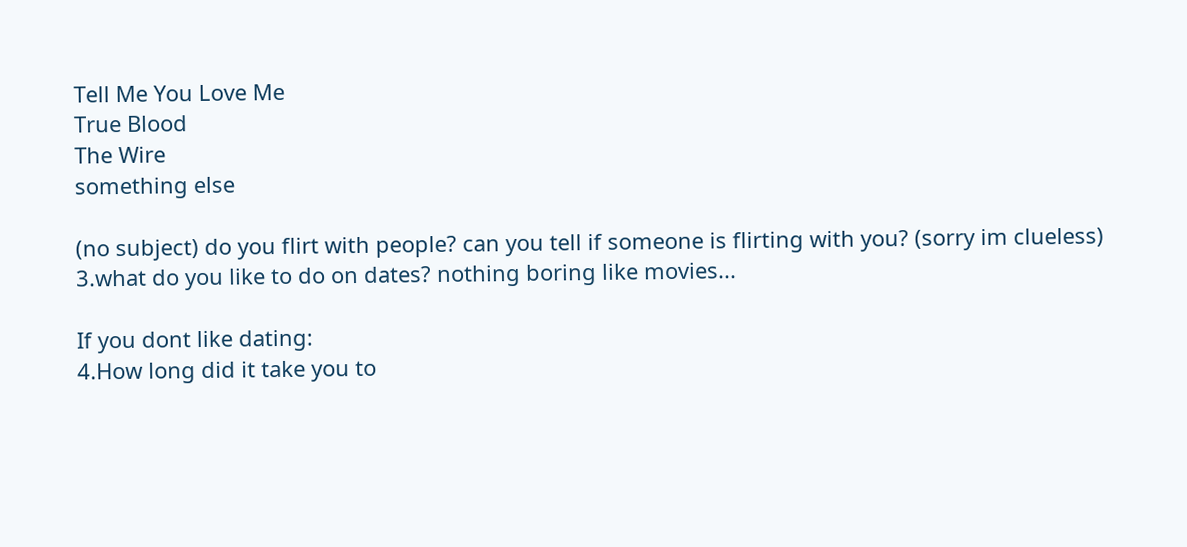Tell Me You Love Me
True Blood
The Wire
something else

(no subject) do you flirt with people? can you tell if someone is flirting with you? (sorry im clueless)
3.what do you like to do on dates? nothing boring like movies...

If you dont like dating:
4.How long did it take you to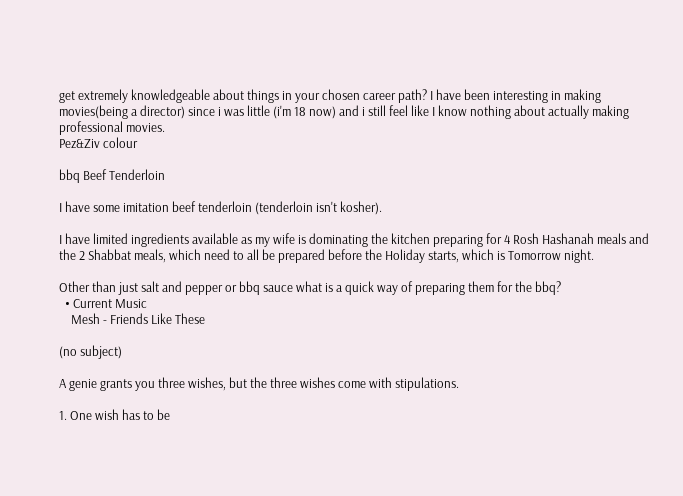get extremely knowledgeable about things in your chosen career path? I have been interesting in making movies(being a director) since i was little (i'm 18 now) and i still feel like I know nothing about actually making professional movies.
Pez&Ziv colour

bbq Beef Tenderloin

I have some imitation beef tenderloin (tenderloin isn't kosher).

I have limited ingredients available as my wife is dominating the kitchen preparing for 4 Rosh Hashanah meals and the 2 Shabbat meals, which need to all be prepared before the Holiday starts, which is Tomorrow night.

Other than just salt and pepper or bbq sauce what is a quick way of preparing them for the bbq?
  • Current Music
    Mesh - Friends Like These

(no subject)

A genie grants you three wishes, but the three wishes come with stipulations.

1. One wish has to be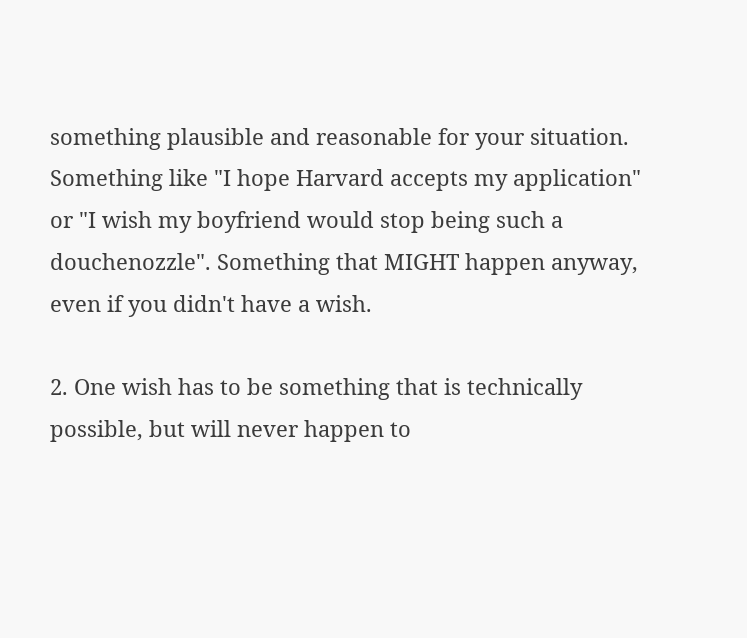something plausible and reasonable for your situation. Something like "I hope Harvard accepts my application" or "I wish my boyfriend would stop being such a douchenozzle". Something that MIGHT happen anyway, even if you didn't have a wish.

2. One wish has to be something that is technically possible, but will never happen to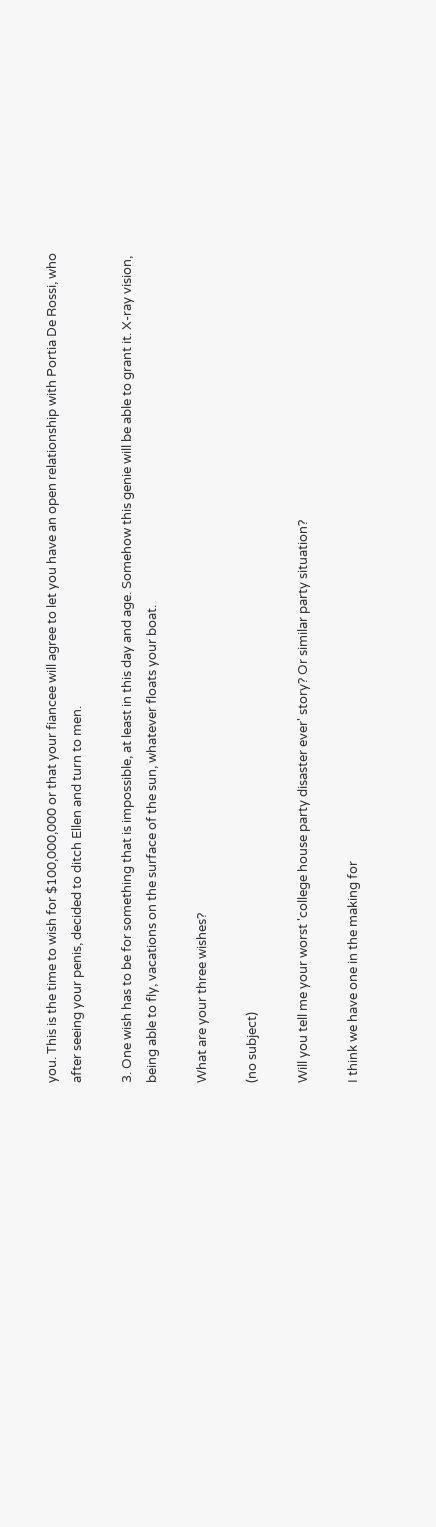you. This is the time to wish for $100,000,000 or that your fiancee will agree to let you have an open relationship with Portia De Rossi, who after seeing your penis, decided to ditch Ellen and turn to men.

3. One wish has to be for something that is impossible, at least in this day and age. Somehow this genie will be able to grant it. X-ray vision, being able to fly, vacations on the surface of the sun, whatever floats your boat.

What are your three wishes?

(no subject)

Will you tell me your worst 'college house party disaster ever' story? Or similar party situation?

I think we have one in the making for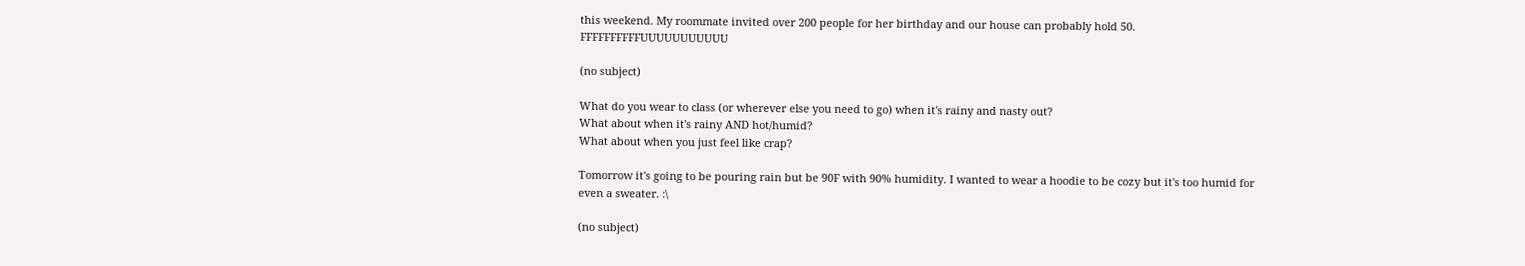this weekend. My roommate invited over 200 people for her birthday and our house can probably hold 50. FFFFFFFFFFUUUUUUUUUUU

(no subject)

What do you wear to class (or wherever else you need to go) when it's rainy and nasty out?
What about when it's rainy AND hot/humid?
What about when you just feel like crap?

Tomorrow it's going to be pouring rain but be 90F with 90% humidity. I wanted to wear a hoodie to be cozy but it's too humid for even a sweater. :\

(no subject)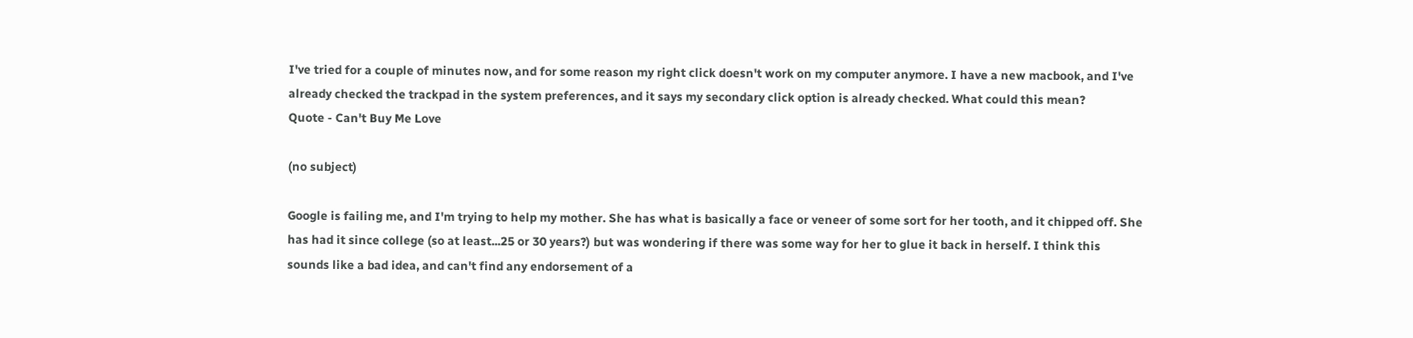I've tried for a couple of minutes now, and for some reason my right click doesn't work on my computer anymore. I have a new macbook, and I've already checked the trackpad in the system preferences, and it says my secondary click option is already checked. What could this mean?
Quote - Can't Buy Me Love

(no subject)

Google is failing me, and I'm trying to help my mother. She has what is basically a face or veneer of some sort for her tooth, and it chipped off. She has had it since college (so at least...25 or 30 years?) but was wondering if there was some way for her to glue it back in herself. I think this sounds like a bad idea, and can't find any endorsement of a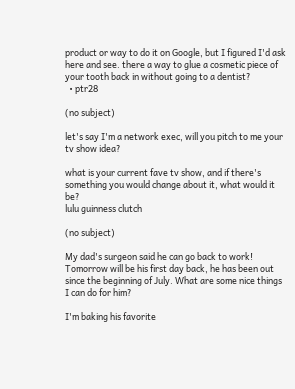product or way to do it on Google, but I figured I'd ask here and see. there a way to glue a cosmetic piece of your tooth back in without going to a dentist?
  • ptr28

(no subject)

let's say I'm a network exec, will you pitch to me your tv show idea?

what is your current fave tv show, and if there's something you would change about it, what would it be?
lulu guinness clutch

(no subject)

My dad's surgeon said he can go back to work! Tomorrow will be his first day back, he has been out since the beginning of July. What are some nice things I can do for him?

I'm baking his favorite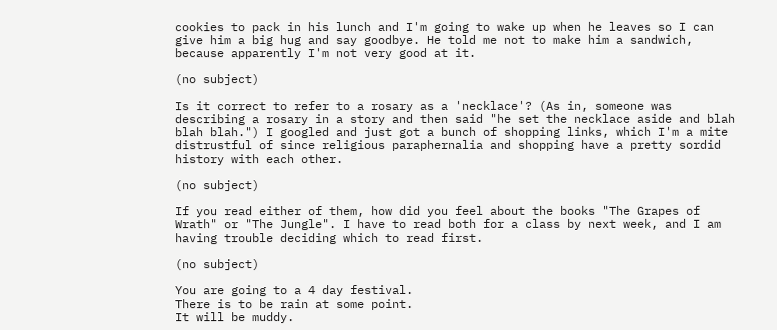cookies to pack in his lunch and I'm going to wake up when he leaves so I can give him a big hug and say goodbye. He told me not to make him a sandwich, because apparently I'm not very good at it.

(no subject)

Is it correct to refer to a rosary as a 'necklace'? (As in, someone was describing a rosary in a story and then said "he set the necklace aside and blah blah blah.") I googled and just got a bunch of shopping links, which I'm a mite distrustful of since religious paraphernalia and shopping have a pretty sordid history with each other.

(no subject)

If you read either of them, how did you feel about the books "The Grapes of Wrath" or "The Jungle". I have to read both for a class by next week, and I am having trouble deciding which to read first.

(no subject)

You are going to a 4 day festival.
There is to be rain at some point.
It will be muddy.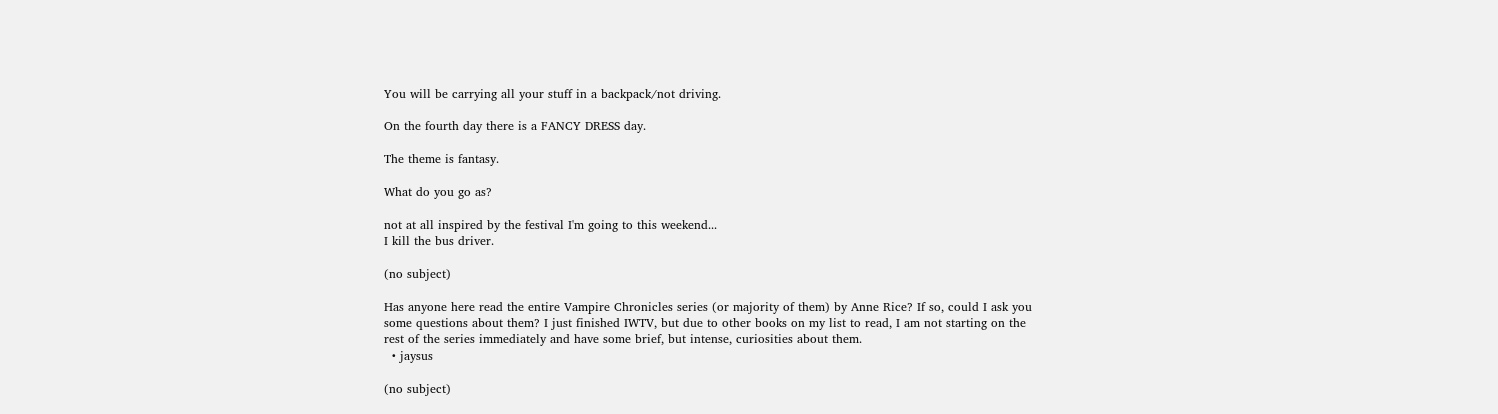You will be carrying all your stuff in a backpack/not driving.

On the fourth day there is a FANCY DRESS day.

The theme is fantasy.

What do you go as?

not at all inspired by the festival I'm going to this weekend...
I kill the bus driver.

(no subject)

Has anyone here read the entire Vampire Chronicles series (or majority of them) by Anne Rice? If so, could I ask you some questions about them? I just finished IWTV, but due to other books on my list to read, I am not starting on the rest of the series immediately and have some brief, but intense, curiosities about them.
  • jaysus

(no subject)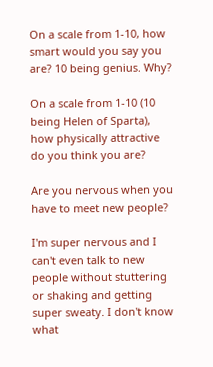On a scale from 1-10, how smart would you say you are? 10 being genius. Why?

On a scale from 1-10 (10 being Helen of Sparta), how physically attractive do you think you are?

Are you nervous when you have to meet new people?

I'm super nervous and I can't even talk to new people without stuttering or shaking and getting super sweaty. I don't know what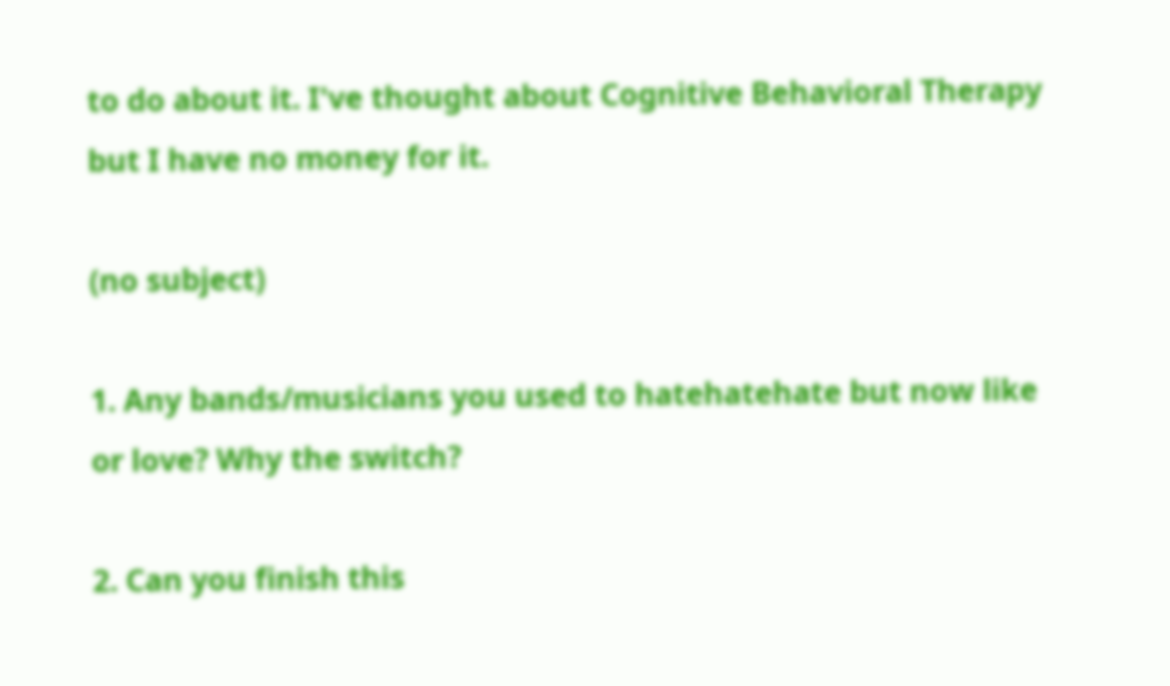to do about it. I've thought about Cognitive Behavioral Therapy but I have no money for it.

(no subject)

1. Any bands/musicians you used to hatehatehate but now like or love? Why the switch?

2. Can you finish this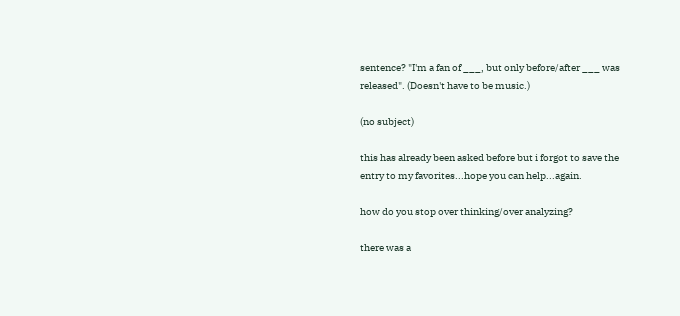sentence? "I'm a fan of ___, but only before/after ___ was released". (Doesn't have to be music.)

(no subject)

this has already been asked before but i forgot to save the entry to my favorites...hope you can help...again.

how do you stop over thinking/over analyzing?

there was a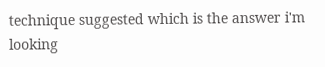technique suggested which is the answer i'm looking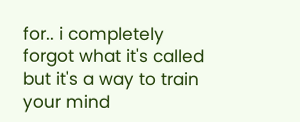for.. i completely forgot what it's called but it's a way to train your mind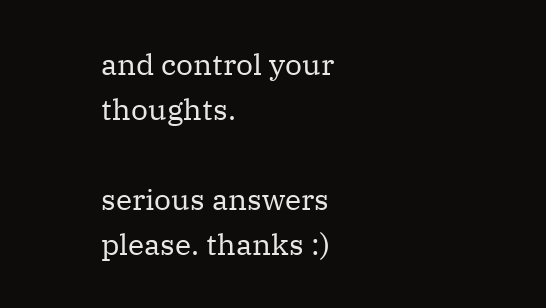and control your thoughts.

serious answers please. thanks :)